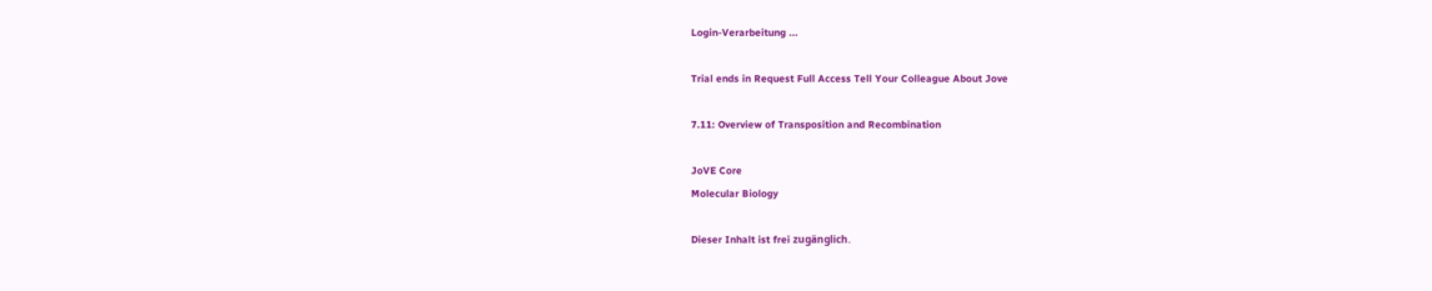Login-Verarbeitung ...

Trial ends in Request Full Access Tell Your Colleague About Jove

7.11: Overview of Transposition and Recombination

JoVE Core
Molecular Biology

Dieser Inhalt ist frei zugänglich.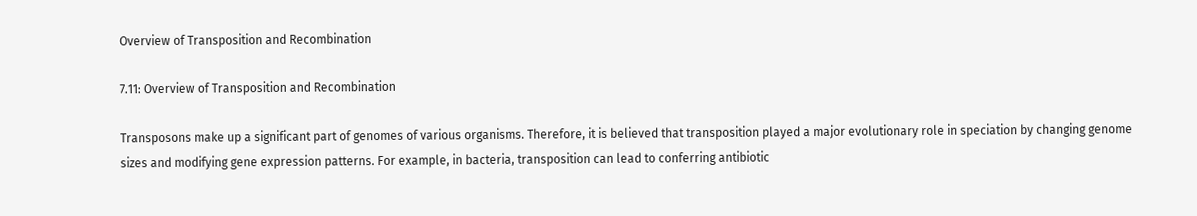Overview of Transposition and Recombination

7.11: Overview of Transposition and Recombination

Transposons make up a significant part of genomes of various organisms. Therefore, it is believed that transposition played a major evolutionary role in speciation by changing genome sizes and modifying gene expression patterns. For example, in bacteria, transposition can lead to conferring antibiotic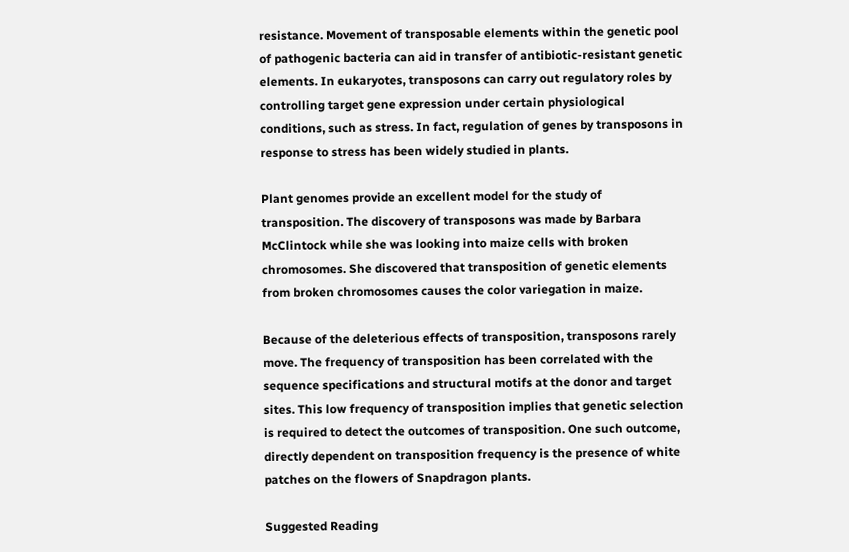resistance. Movement of transposable elements within the genetic pool of pathogenic bacteria can aid in transfer of antibiotic-resistant genetic elements. In eukaryotes, transposons can carry out regulatory roles by controlling target gene expression under certain physiological conditions, such as stress. In fact, regulation of genes by transposons in response to stress has been widely studied in plants.

Plant genomes provide an excellent model for the study of transposition. The discovery of transposons was made by Barbara McClintock while she was looking into maize cells with broken chromosomes. She discovered that transposition of genetic elements from broken chromosomes causes the color variegation in maize.

Because of the deleterious effects of transposition, transposons rarely move. The frequency of transposition has been correlated with the sequence specifications and structural motifs at the donor and target sites. This low frequency of transposition implies that genetic selection is required to detect the outcomes of transposition. One such outcome, directly dependent on transposition frequency is the presence of white patches on the flowers of Snapdragon plants.

Suggested Reading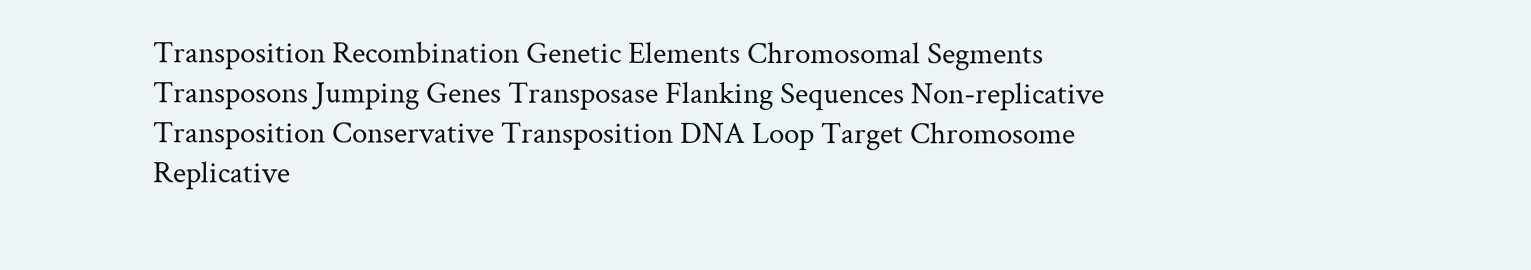Transposition Recombination Genetic Elements Chromosomal Segments Transposons Jumping Genes Transposase Flanking Sequences Non-replicative Transposition Conservative Transposition DNA Loop Target Chromosome Replicative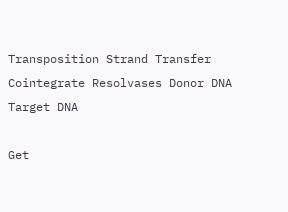Transposition Strand Transfer Cointegrate Resolvases Donor DNA Target DNA

Get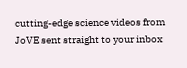cutting-edge science videos from JoVE sent straight to your inbox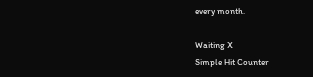every month.

Waiting X
Simple Hit Counter